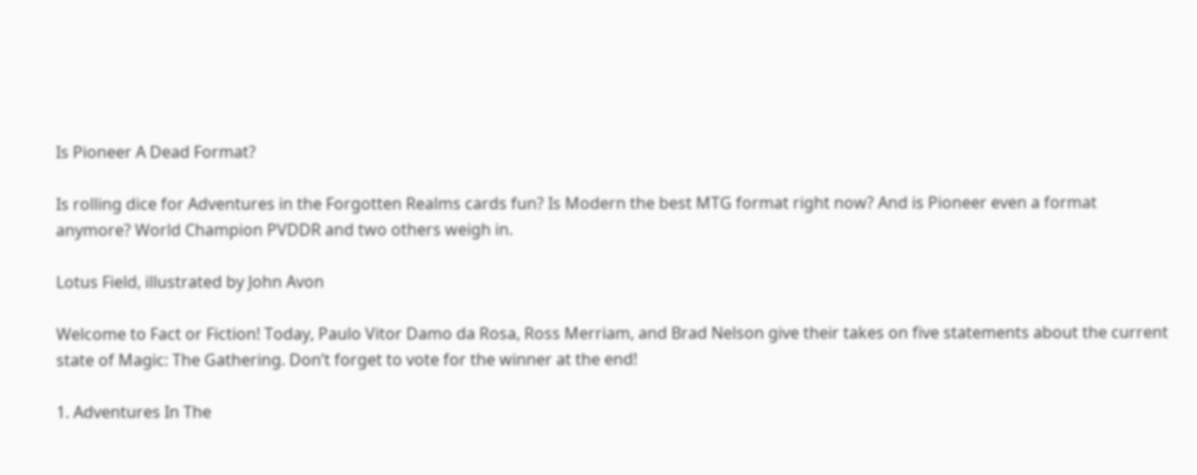Is Pioneer A Dead Format?

Is rolling dice for Adventures in the Forgotten Realms cards fun? Is Modern the best MTG format right now? And is Pioneer even a format anymore? World Champion PVDDR and two others weigh in.

Lotus Field, illustrated by John Avon

Welcome to Fact or Fiction! Today, Paulo Vitor Damo da Rosa, Ross Merriam, and Brad Nelson give their takes on five statements about the current state of Magic: The Gathering. Don’t forget to vote for the winner at the end!

1. Adventures In The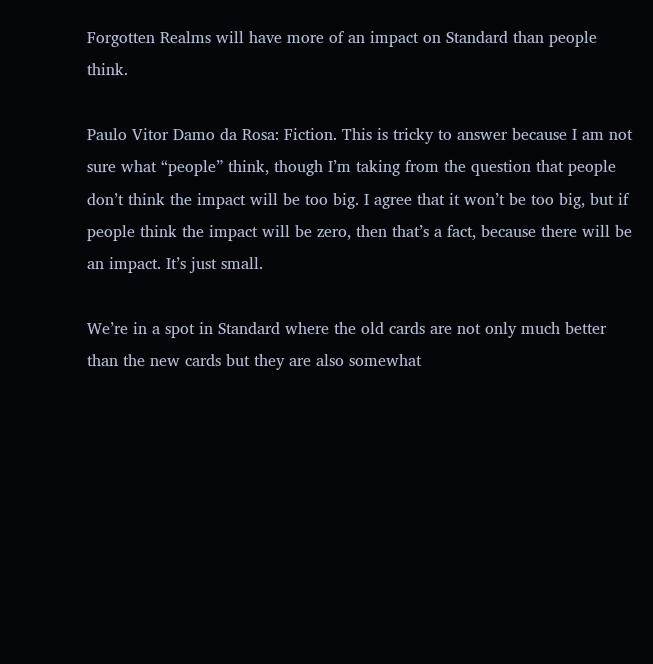Forgotten Realms will have more of an impact on Standard than people think.

Paulo Vitor Damo da Rosa: Fiction. This is tricky to answer because I am not sure what “people” think, though I’m taking from the question that people don’t think the impact will be too big. I agree that it won’t be too big, but if people think the impact will be zero, then that’s a fact, because there will be an impact. It’s just small.

We’re in a spot in Standard where the old cards are not only much better than the new cards but they are also somewhat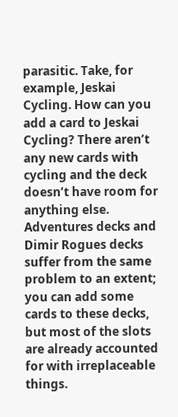parasitic. Take, for example, Jeskai Cycling. How can you add a card to Jeskai Cycling? There aren’t any new cards with cycling and the deck doesn’t have room for anything else. Adventures decks and Dimir Rogues decks suffer from the same problem to an extent; you can add some cards to these decks, but most of the slots are already accounted for with irreplaceable things.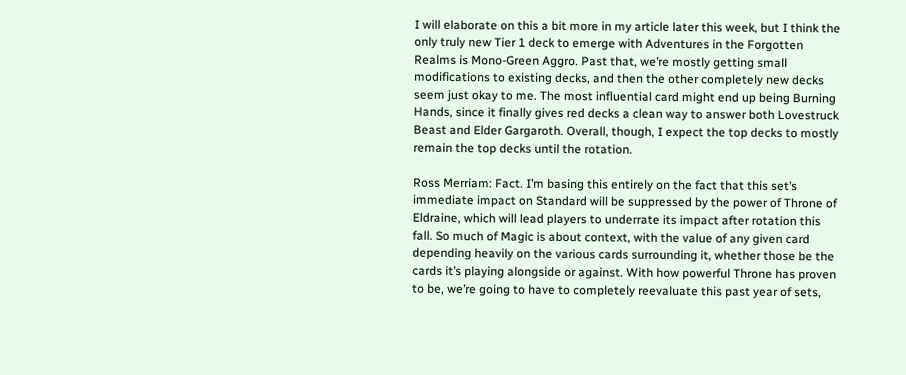I will elaborate on this a bit more in my article later this week, but I think the only truly new Tier 1 deck to emerge with Adventures in the Forgotten Realms is Mono-Green Aggro. Past that, we’re mostly getting small modifications to existing decks, and then the other completely new decks seem just okay to me. The most influential card might end up being Burning Hands, since it finally gives red decks a clean way to answer both Lovestruck Beast and Elder Gargaroth. Overall, though, I expect the top decks to mostly remain the top decks until the rotation.

Ross Merriam: Fact. I’m basing this entirely on the fact that this set’s immediate impact on Standard will be suppressed by the power of Throne of Eldraine, which will lead players to underrate its impact after rotation this fall. So much of Magic is about context, with the value of any given card depending heavily on the various cards surrounding it, whether those be the cards it’s playing alongside or against. With how powerful Throne has proven to be, we’re going to have to completely reevaluate this past year of sets,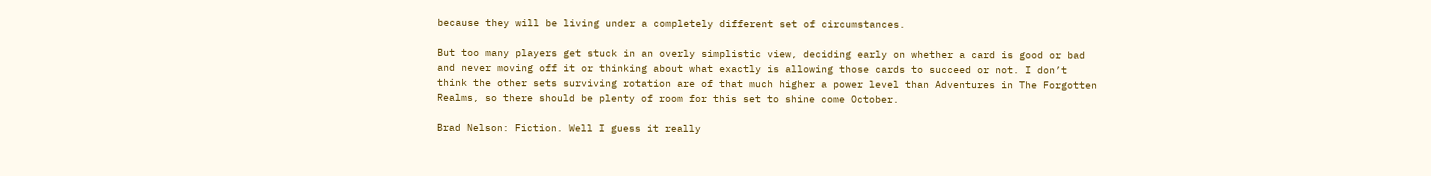because they will be living under a completely different set of circumstances.

But too many players get stuck in an overly simplistic view, deciding early on whether a card is good or bad and never moving off it or thinking about what exactly is allowing those cards to succeed or not. I don’t think the other sets surviving rotation are of that much higher a power level than Adventures in The Forgotten Realms, so there should be plenty of room for this set to shine come October.

Brad Nelson: Fiction. Well I guess it really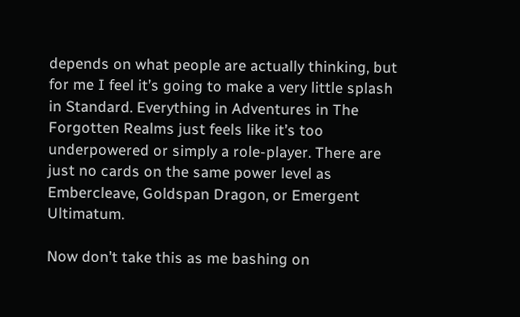depends on what people are actually thinking, but for me I feel it’s going to make a very little splash in Standard. Everything in Adventures in The Forgotten Realms just feels like it’s too underpowered or simply a role-player. There are just no cards on the same power level as Embercleave, Goldspan Dragon, or Emergent Ultimatum.

Now don’t take this as me bashing on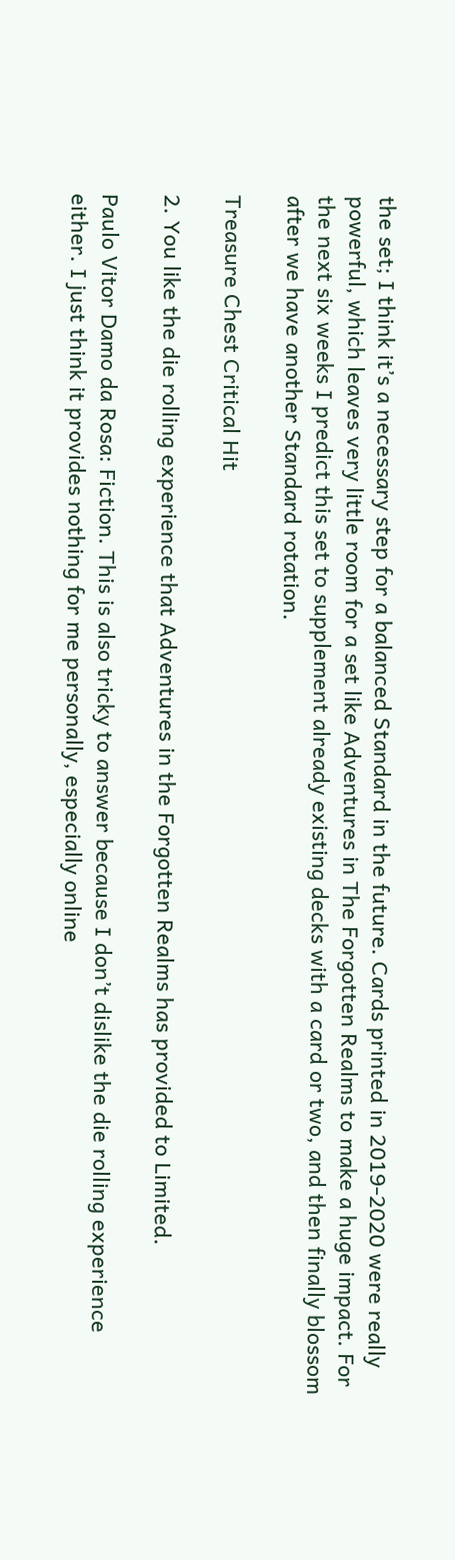the set; I think it’s a necessary step for a balanced Standard in the future. Cards printed in 2019-2020 were really powerful, which leaves very little room for a set like Adventures in The Forgotten Realms to make a huge impact. For the next six weeks I predict this set to supplement already existing decks with a card or two, and then finally blossom after we have another Standard rotation.

Treasure Chest Critical Hit

2. You like the die rolling experience that Adventures in the Forgotten Realms has provided to Limited.

Paulo Vitor Damo da Rosa: Fiction. This is also tricky to answer because I don’t dislike the die rolling experience either. I just think it provides nothing for me personally, especially online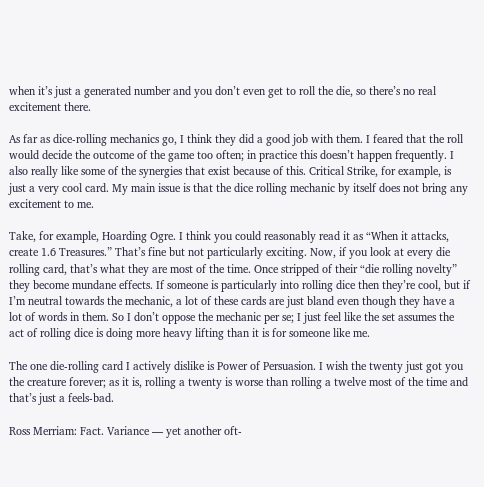when it’s just a generated number and you don’t even get to roll the die, so there’s no real excitement there.

As far as dice-rolling mechanics go, I think they did a good job with them. I feared that the roll would decide the outcome of the game too often; in practice this doesn’t happen frequently. I also really like some of the synergies that exist because of this. Critical Strike, for example, is just a very cool card. My main issue is that the dice rolling mechanic by itself does not bring any excitement to me.

Take, for example, Hoarding Ogre. I think you could reasonably read it as “When it attacks, create 1.6 Treasures.” That’s fine but not particularly exciting. Now, if you look at every die rolling card, that’s what they are most of the time. Once stripped of their “die rolling novelty” they become mundane effects. If someone is particularly into rolling dice then they’re cool, but if I’m neutral towards the mechanic, a lot of these cards are just bland even though they have a lot of words in them. So I don’t oppose the mechanic per se; I just feel like the set assumes the act of rolling dice is doing more heavy lifting than it is for someone like me.

The one die-rolling card I actively dislike is Power of Persuasion. I wish the twenty just got you the creature forever; as it is, rolling a twenty is worse than rolling a twelve most of the time and that’s just a feels-bad.

Ross Merriam: Fact. Variance — yet another oft-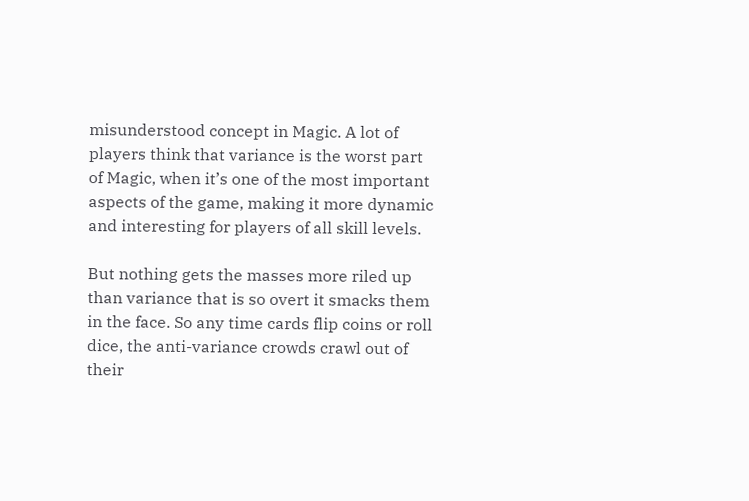misunderstood concept in Magic. A lot of players think that variance is the worst part of Magic, when it’s one of the most important aspects of the game, making it more dynamic and interesting for players of all skill levels.

But nothing gets the masses more riled up than variance that is so overt it smacks them in the face. So any time cards flip coins or roll dice, the anti-variance crowds crawl out of their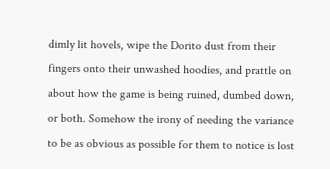dimly lit hovels, wipe the Dorito dust from their fingers onto their unwashed hoodies, and prattle on about how the game is being ruined, dumbed down, or both. Somehow the irony of needing the variance to be as obvious as possible for them to notice is lost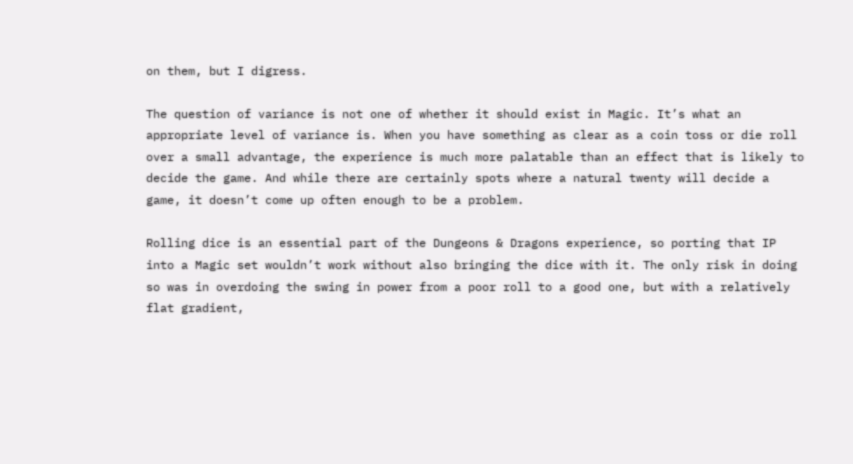on them, but I digress.

The question of variance is not one of whether it should exist in Magic. It’s what an appropriate level of variance is. When you have something as clear as a coin toss or die roll over a small advantage, the experience is much more palatable than an effect that is likely to decide the game. And while there are certainly spots where a natural twenty will decide a game, it doesn’t come up often enough to be a problem.

Rolling dice is an essential part of the Dungeons & Dragons experience, so porting that IP into a Magic set wouldn’t work without also bringing the dice with it. The only risk in doing so was in overdoing the swing in power from a poor roll to a good one, but with a relatively flat gradient,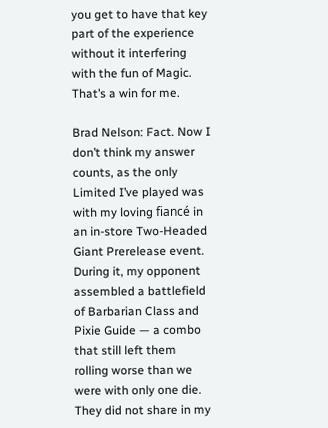you get to have that key part of the experience without it interfering with the fun of Magic. That’s a win for me.

Brad Nelson: Fact. Now I don’t think my answer counts, as the only Limited I’ve played was with my loving fiancé in an in-store Two-Headed Giant Prerelease event. During it, my opponent assembled a battlefield of Barbarian Class and Pixie Guide — a combo that still left them rolling worse than we were with only one die. They did not share in my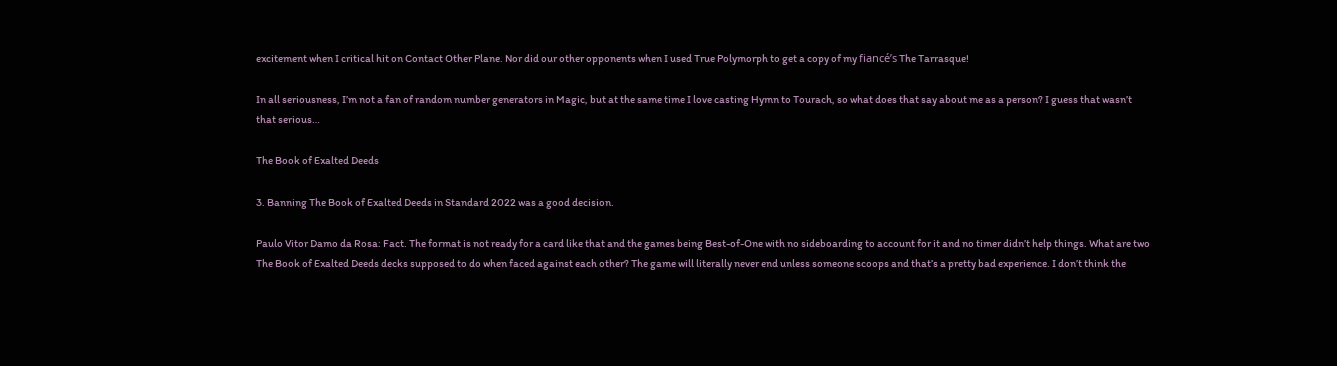excitement when I critical hit on Contact Other Plane. Nor did our other opponents when I used True Polymorph to get a copy of my fiancé’s The Tarrasque!

In all seriousness, I’m not a fan of random number generators in Magic, but at the same time I love casting Hymn to Tourach, so what does that say about me as a person? I guess that wasn’t that serious…

The Book of Exalted Deeds

3. Banning The Book of Exalted Deeds in Standard 2022 was a good decision.

Paulo Vitor Damo da Rosa: Fact. The format is not ready for a card like that and the games being Best-of-One with no sideboarding to account for it and no timer didn’t help things. What are two The Book of Exalted Deeds decks supposed to do when faced against each other? The game will literally never end unless someone scoops and that’s a pretty bad experience. I don’t think the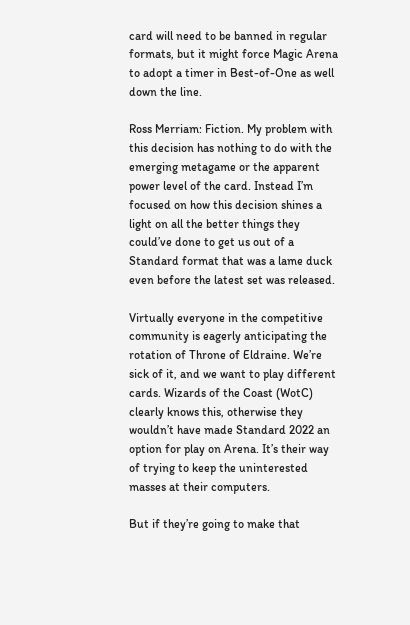card will need to be banned in regular formats, but it might force Magic Arena to adopt a timer in Best-of-One as well down the line.

Ross Merriam: Fiction. My problem with this decision has nothing to do with the emerging metagame or the apparent power level of the card. Instead I’m focused on how this decision shines a light on all the better things they could’ve done to get us out of a Standard format that was a lame duck even before the latest set was released.

Virtually everyone in the competitive community is eagerly anticipating the rotation of Throne of Eldraine. We’re sick of it, and we want to play different cards. Wizards of the Coast (WotC) clearly knows this, otherwise they wouldn’t have made Standard 2022 an option for play on Arena. It’s their way of trying to keep the uninterested masses at their computers.

But if they’re going to make that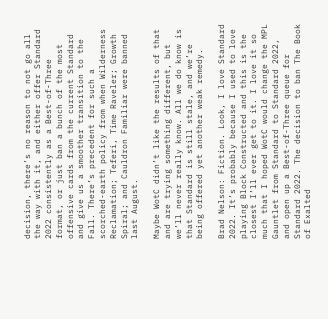decision, there’s no reason to not go all the way with it, and either offer Standard 2022 consistently as a Best-of-Three format, or just ban a bunch of the most offensive cards from the current Standard and give us a smoother transition to the Fall. There’s precedent for such a scorched-earth policy from when Wilderness Reclamation; Teferi, Time Raveler; Growth Spiral; and Cauldron Familiar were banned last August.

Maybe WotC didn’t like the results of that and are trying something different, but we’ll never really know. All we do know is that Standard is still stale, and we’re being offered yet another weak remedy.

Brad Nelson: Fiction. Look, I love Standard 2022. It’s probably because I used to love playing Block Constructed and this is the closest I’ll ever get to it. I love it so much that I hoped WotC would change the MPL Gauntlet from Standard to Standard 2022, and open up a Best-of-Three queue for Standard 2022. The decision to ban The Book of Exalted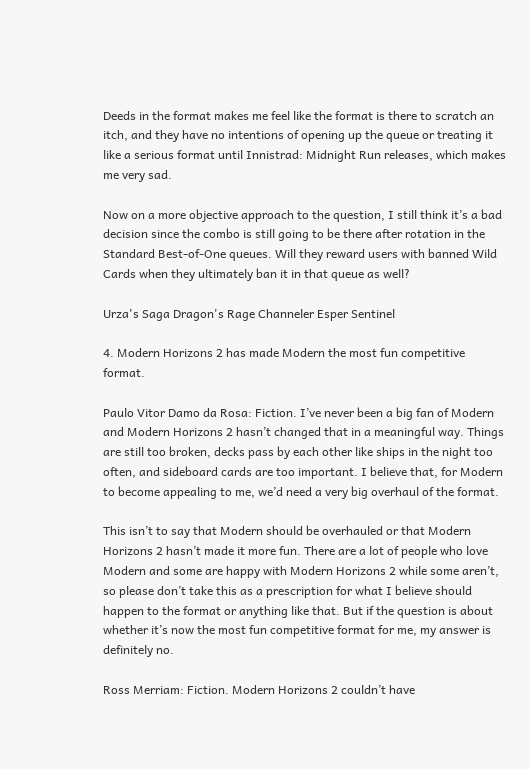Deeds in the format makes me feel like the format is there to scratch an itch, and they have no intentions of opening up the queue or treating it like a serious format until Innistrad: Midnight Run releases, which makes me very sad.

Now on a more objective approach to the question, I still think it’s a bad decision since the combo is still going to be there after rotation in the Standard Best-of-One queues. Will they reward users with banned Wild Cards when they ultimately ban it in that queue as well?

Urza's Saga Dragon's Rage Channeler Esper Sentinel

4. Modern Horizons 2 has made Modern the most fun competitive format.

Paulo Vitor Damo da Rosa: Fiction. I’ve never been a big fan of Modern and Modern Horizons 2 hasn’t changed that in a meaningful way. Things are still too broken, decks pass by each other like ships in the night too often, and sideboard cards are too important. I believe that, for Modern to become appealing to me, we’d need a very big overhaul of the format.

This isn’t to say that Modern should be overhauled or that Modern Horizons 2 hasn’t made it more fun. There are a lot of people who love Modern and some are happy with Modern Horizons 2 while some aren’t, so please don’t take this as a prescription for what I believe should happen to the format or anything like that. But if the question is about whether it’s now the most fun competitive format for me, my answer is definitely no.

Ross Merriam: Fiction. Modern Horizons 2 couldn’t have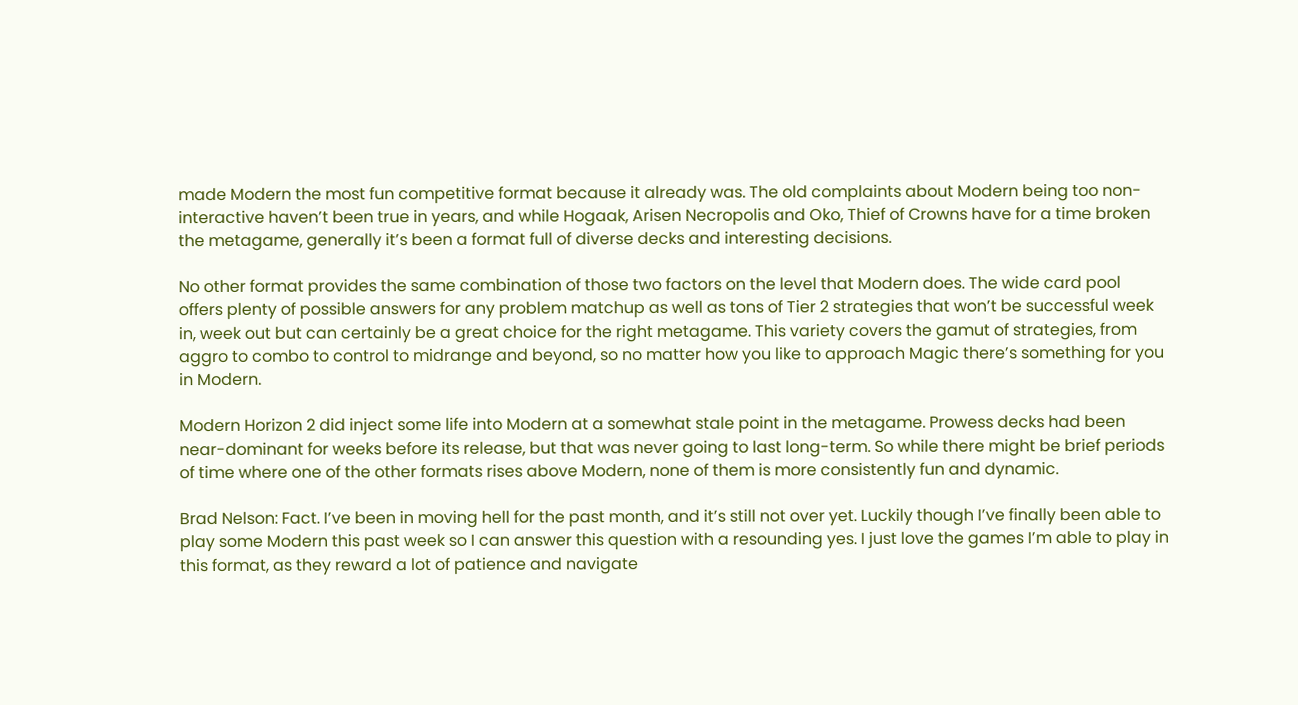made Modern the most fun competitive format because it already was. The old complaints about Modern being too non-interactive haven’t been true in years, and while Hogaak, Arisen Necropolis and Oko, Thief of Crowns have for a time broken the metagame, generally it’s been a format full of diverse decks and interesting decisions.

No other format provides the same combination of those two factors on the level that Modern does. The wide card pool offers plenty of possible answers for any problem matchup as well as tons of Tier 2 strategies that won’t be successful week in, week out but can certainly be a great choice for the right metagame. This variety covers the gamut of strategies, from aggro to combo to control to midrange and beyond, so no matter how you like to approach Magic there’s something for you in Modern.

Modern Horizon 2 did inject some life into Modern at a somewhat stale point in the metagame. Prowess decks had been near-dominant for weeks before its release, but that was never going to last long-term. So while there might be brief periods of time where one of the other formats rises above Modern, none of them is more consistently fun and dynamic.

Brad Nelson: Fact. I’ve been in moving hell for the past month, and it’s still not over yet. Luckily though I’ve finally been able to play some Modern this past week so I can answer this question with a resounding yes. I just love the games I’m able to play in this format, as they reward a lot of patience and navigate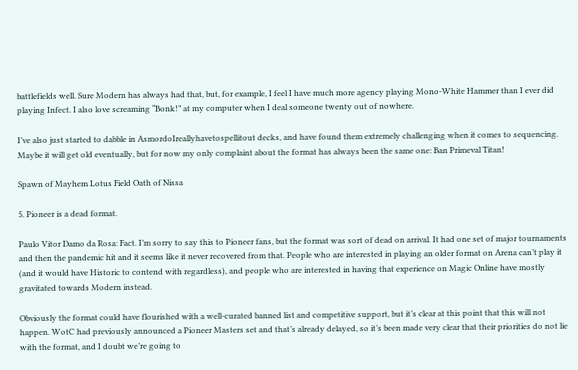battlefields well. Sure Modern has always had that, but, for example, I feel I have much more agency playing Mono-White Hammer than I ever did playing Infect. I also love screaming “Bonk!” at my computer when I deal someone twenty out of nowhere.

I’ve also just started to dabble in AsmordoIreallyhavetospellitout decks, and have found them extremely challenging when it comes to sequencing. Maybe it will get old eventually, but for now my only complaint about the format has always been the same one: Ban Primeval Titan!

Spawn of Mayhem Lotus Field Oath of Nissa

5. Pioneer is a dead format.

Paulo Vitor Damo da Rosa: Fact. I’m sorry to say this to Pioneer fans, but the format was sort of dead on arrival. It had one set of major tournaments and then the pandemic hit and it seems like it never recovered from that. People who are interested in playing an older format on Arena can’t play it (and it would have Historic to contend with regardless), and people who are interested in having that experience on Magic Online have mostly gravitated towards Modern instead.

Obviously the format could have flourished with a well-curated banned list and competitive support, but it’s clear at this point that this will not happen. WotC had previously announced a Pioneer Masters set and that’s already delayed, so it’s been made very clear that their priorities do not lie with the format, and I doubt we’re going to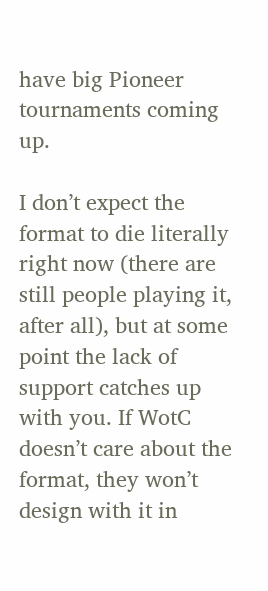have big Pioneer tournaments coming up.

I don’t expect the format to die literally right now (there are still people playing it, after all), but at some point the lack of support catches up with you. If WotC doesn’t care about the format, they won’t design with it in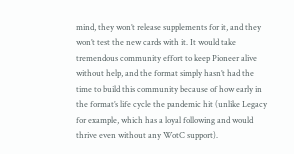mind, they won’t release supplements for it, and they won’t test the new cards with it. It would take tremendous community effort to keep Pioneer alive without help, and the format simply hasn’t had the time to build this community because of how early in the format’s life cycle the pandemic hit (unlike Legacy for example, which has a loyal following and would thrive even without any WotC support).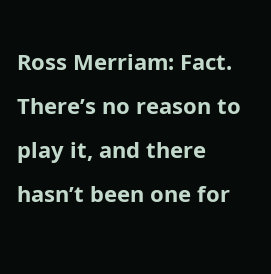Ross Merriam: Fact. There’s no reason to play it, and there hasn’t been one for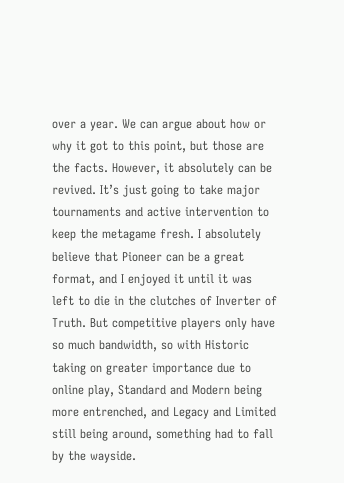over a year. We can argue about how or why it got to this point, but those are the facts. However, it absolutely can be revived. It’s just going to take major tournaments and active intervention to keep the metagame fresh. I absolutely believe that Pioneer can be a great format, and I enjoyed it until it was left to die in the clutches of Inverter of Truth. But competitive players only have so much bandwidth, so with Historic taking on greater importance due to online play, Standard and Modern being more entrenched, and Legacy and Limited still being around, something had to fall by the wayside.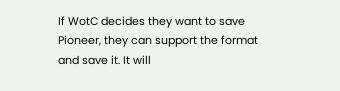If WotC decides they want to save Pioneer, they can support the format and save it. It will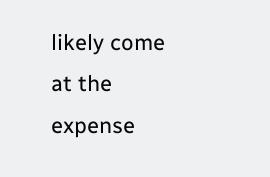likely come at the expense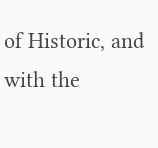of Historic, and with the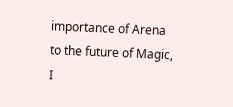importance of Arena to the future of Magic, I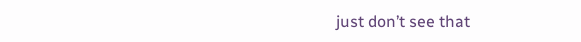just don’t see that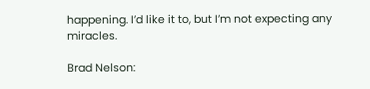happening. I’d like it to, but I’m not expecting any miracles.

Brad Nelson: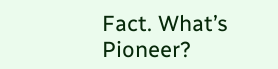Fact. What’s Pioneer?